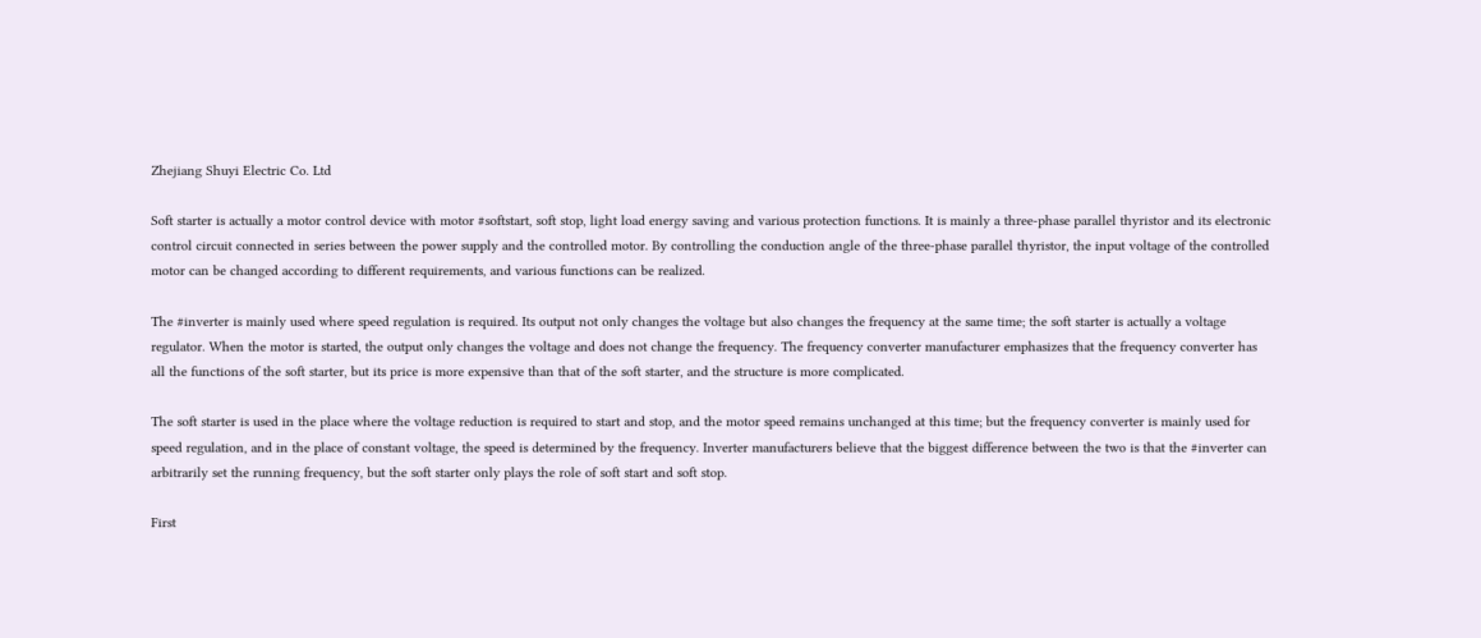Zhejiang Shuyi Electric Co. Ltd

Soft starter is actually a motor control device with motor #softstart, soft stop, light load energy saving and various protection functions. It is mainly a three-phase parallel thyristor and its electronic control circuit connected in series between the power supply and the controlled motor. By controlling the conduction angle of the three-phase parallel thyristor, the input voltage of the controlled motor can be changed according to different requirements, and various functions can be realized.

The #inverter is mainly used where speed regulation is required. Its output not only changes the voltage but also changes the frequency at the same time; the soft starter is actually a voltage regulator. When the motor is started, the output only changes the voltage and does not change the frequency. The frequency converter manufacturer emphasizes that the frequency converter has all the functions of the soft starter, but its price is more expensive than that of the soft starter, and the structure is more complicated.

The soft starter is used in the place where the voltage reduction is required to start and stop, and the motor speed remains unchanged at this time; but the frequency converter is mainly used for speed regulation, and in the place of constant voltage, the speed is determined by the frequency. Inverter manufacturers believe that the biggest difference between the two is that the #inverter can arbitrarily set the running frequency, but the soft starter only plays the role of soft start and soft stop.

First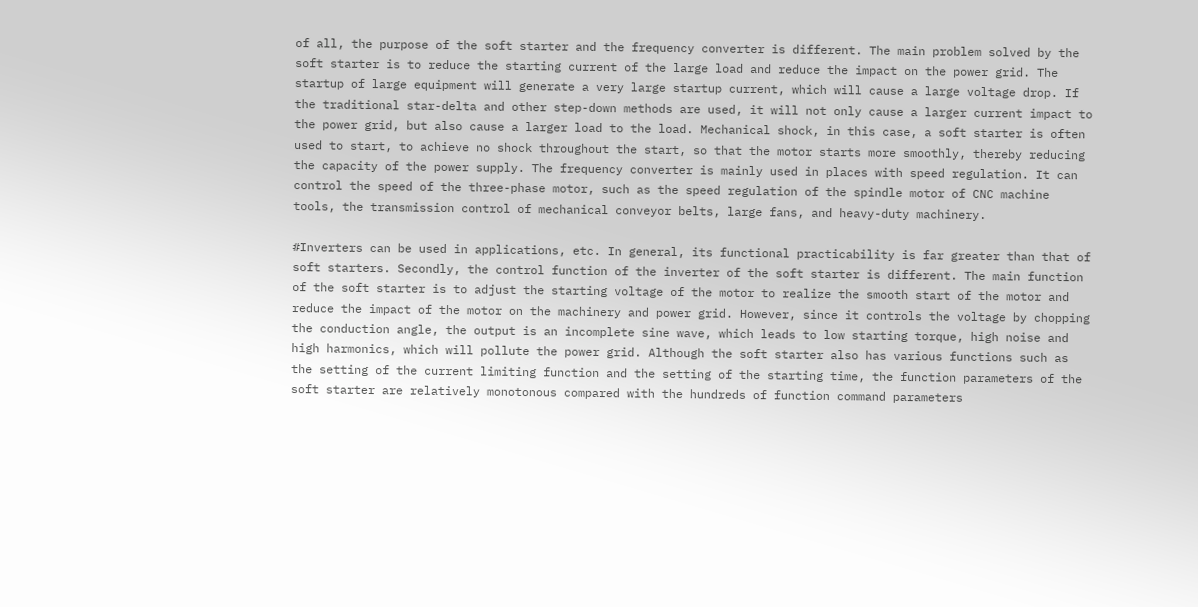of all, the purpose of the soft starter and the frequency converter is different. The main problem solved by the soft starter is to reduce the starting current of the large load and reduce the impact on the power grid. The startup of large equipment will generate a very large startup current, which will cause a large voltage drop. If the traditional star-delta and other step-down methods are used, it will not only cause a larger current impact to the power grid, but also cause a larger load to the load. Mechanical shock, in this case, a soft starter is often used to start, to achieve no shock throughout the start, so that the motor starts more smoothly, thereby reducing the capacity of the power supply. The frequency converter is mainly used in places with speed regulation. It can control the speed of the three-phase motor, such as the speed regulation of the spindle motor of CNC machine tools, the transmission control of mechanical conveyor belts, large fans, and heavy-duty machinery.

#Inverters can be used in applications, etc. In general, its functional practicability is far greater than that of soft starters. Secondly, the control function of the inverter of the soft starter is different. The main function of the soft starter is to adjust the starting voltage of the motor to realize the smooth start of the motor and reduce the impact of the motor on the machinery and power grid. However, since it controls the voltage by chopping the conduction angle, the output is an incomplete sine wave, which leads to low starting torque, high noise and high harmonics, which will pollute the power grid. Although the soft starter also has various functions such as the setting of the current limiting function and the setting of the starting time, the function parameters of the soft starter are relatively monotonous compared with the hundreds of function command parameters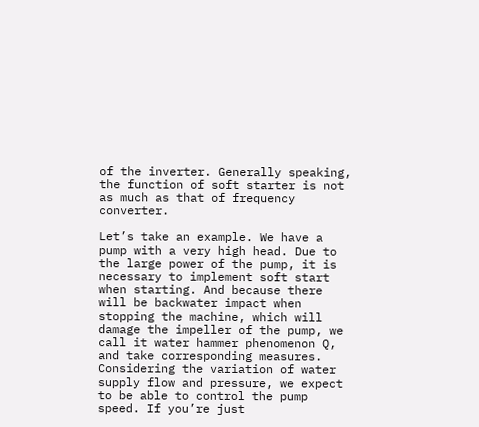of the inverter. Generally speaking, the function of soft starter is not as much as that of frequency converter.

Let’s take an example. We have a pump with a very high head. Due to the large power of the pump, it is necessary to implement soft start when starting. And because there will be backwater impact when stopping the machine, which will damage the impeller of the pump, we call it water hammer phenomenon Q, and take corresponding measures. Considering the variation of water supply flow and pressure, we expect to be able to control the pump speed. If you’re just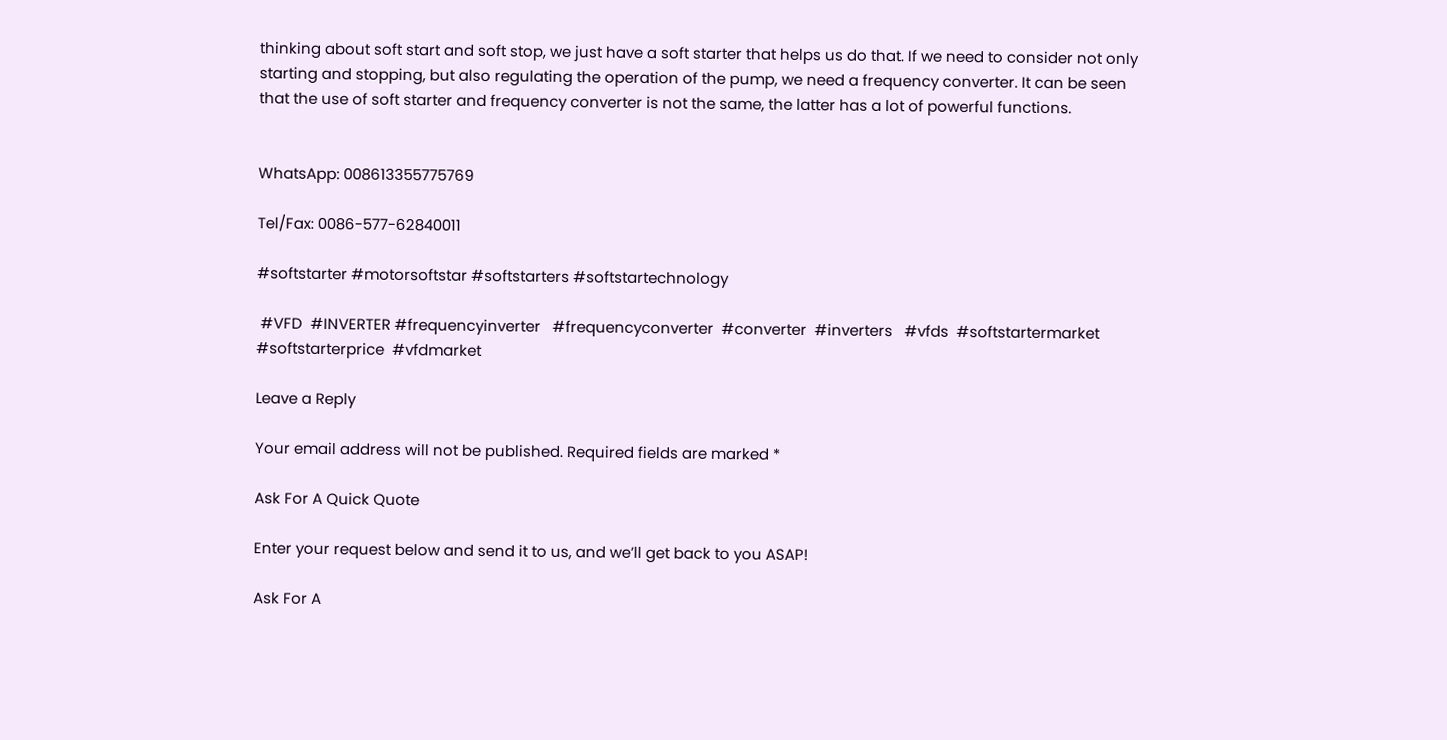thinking about soft start and soft stop, we just have a soft starter that helps us do that. If we need to consider not only starting and stopping, but also regulating the operation of the pump, we need a frequency converter. It can be seen that the use of soft starter and frequency converter is not the same, the latter has a lot of powerful functions.


WhatsApp: 008613355775769

Tel/Fax: 0086-577-62840011

#softstarter #motorsoftstar #softstarters #softstartechnology

 #VFD  #INVERTER #frequencyinverter   #frequencyconverter  #converter  #inverters   #vfds  #softstartermarket  #softstarterprice  #vfdmarket

Leave a Reply

Your email address will not be published. Required fields are marked *

Ask For A Quick Quote

Enter your request below and send it to us, and we’ll get back to you ASAP!

Ask For A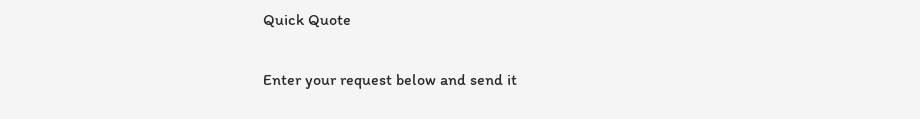Quick Quote

Enter your request below and send it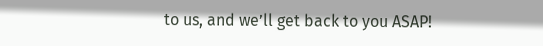to us, and we’ll get back to you ASAP!